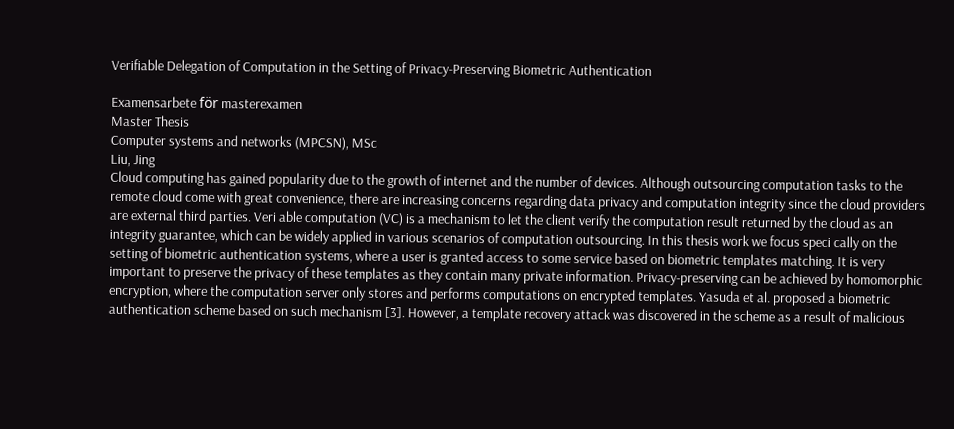Verifiable Delegation of Computation in the Setting of Privacy-Preserving Biometric Authentication

Examensarbete för masterexamen
Master Thesis
Computer systems and networks (MPCSN), MSc
Liu, Jing
Cloud computing has gained popularity due to the growth of internet and the number of devices. Although outsourcing computation tasks to the remote cloud come with great convenience, there are increasing concerns regarding data privacy and computation integrity since the cloud providers are external third parties. Veri able computation (VC) is a mechanism to let the client verify the computation result returned by the cloud as an integrity guarantee, which can be widely applied in various scenarios of computation outsourcing. In this thesis work we focus speci cally on the setting of biometric authentication systems, where a user is granted access to some service based on biometric templates matching. It is very important to preserve the privacy of these templates as they contain many private information. Privacy-preserving can be achieved by homomorphic encryption, where the computation server only stores and performs computations on encrypted templates. Yasuda et al. proposed a biometric authentication scheme based on such mechanism [3]. However, a template recovery attack was discovered in the scheme as a result of malicious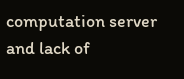computation server and lack of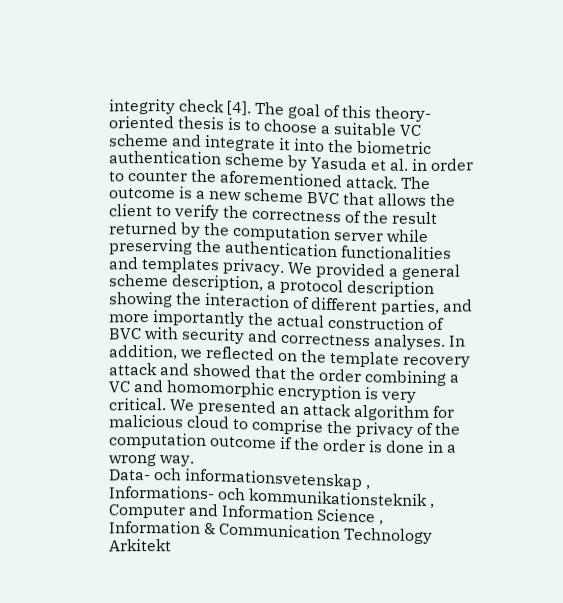integrity check [4]. The goal of this theory-oriented thesis is to choose a suitable VC scheme and integrate it into the biometric authentication scheme by Yasuda et al. in order to counter the aforementioned attack. The outcome is a new scheme BVC that allows the client to verify the correctness of the result returned by the computation server while preserving the authentication functionalities and templates privacy. We provided a general scheme description, a protocol description showing the interaction of different parties, and more importantly the actual construction of BVC with security and correctness analyses. In addition, we reflected on the template recovery attack and showed that the order combining a VC and homomorphic encryption is very critical. We presented an attack algorithm for malicious cloud to comprise the privacy of the computation outcome if the order is done in a wrong way.
Data- och informationsvetenskap , Informations- och kommunikationsteknik , Computer and Information Science , Information & Communication Technology
Arkitekt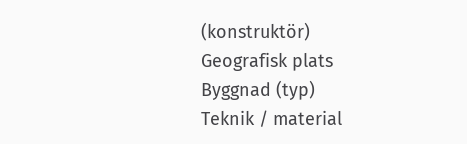(konstruktör)
Geografisk plats
Byggnad (typ)
Teknik / material